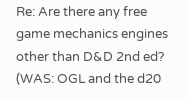Re: Are there any free game mechanics engines other than D&D 2nd ed? (WAS: OGL and the d20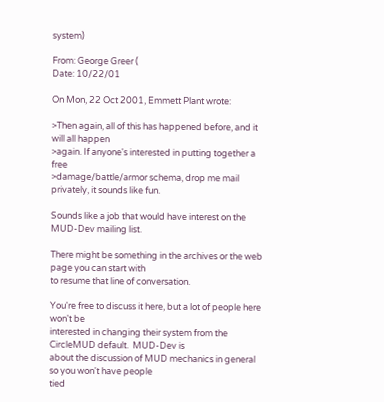system)

From: George Greer (
Date: 10/22/01

On Mon, 22 Oct 2001, Emmett Plant wrote:

>Then again, all of this has happened before, and it will all happen
>again. If anyone's interested in putting together a free
>damage/battle/armor schema, drop me mail privately, it sounds like fun.

Sounds like a job that would have interest on the MUD-Dev mailing list.

There might be something in the archives or the web page you can start with
to resume that line of conversation.

You're free to discuss it here, but a lot of people here won't be
interested in changing their system from the CircleMUD default.  MUD-Dev is
about the discussion of MUD mechanics in general so you won't have people
tied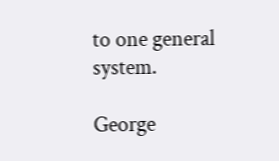to one general system.

George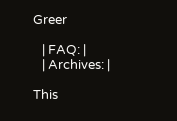Greer

   | FAQ: |
   | Archives: |

This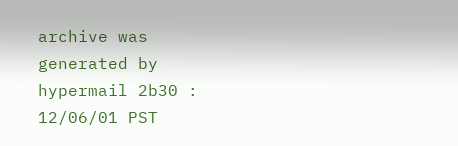archive was generated by hypermail 2b30 : 12/06/01 PST